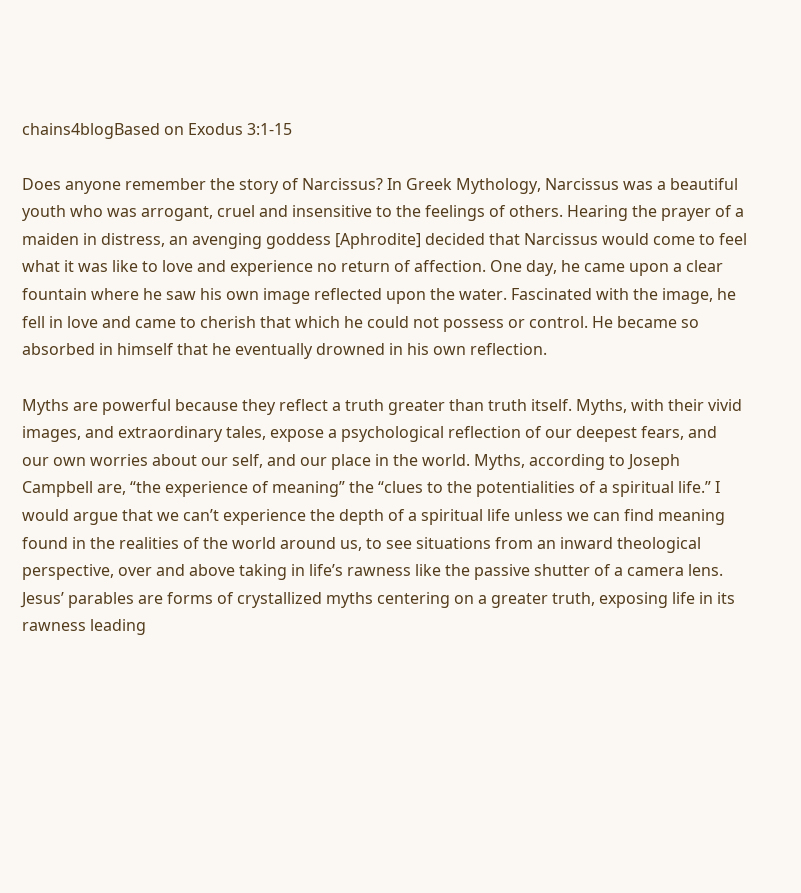chains4blogBased on Exodus 3:1-15

Does anyone remember the story of Narcissus? In Greek Mythology, Narcissus was a beautiful youth who was arrogant, cruel and insensitive to the feelings of others. Hearing the prayer of a maiden in distress, an avenging goddess [Aphrodite] decided that Narcissus would come to feel what it was like to love and experience no return of affection. One day, he came upon a clear fountain where he saw his own image reflected upon the water. Fascinated with the image, he fell in love and came to cherish that which he could not possess or control. He became so absorbed in himself that he eventually drowned in his own reflection.

Myths are powerful because they reflect a truth greater than truth itself. Myths, with their vivid images, and extraordinary tales, expose a psychological reflection of our deepest fears, and our own worries about our self, and our place in the world. Myths, according to Joseph Campbell are, “the experience of meaning” the “clues to the potentialities of a spiritual life.” I would argue that we can’t experience the depth of a spiritual life unless we can find meaning found in the realities of the world around us, to see situations from an inward theological perspective, over and above taking in life’s rawness like the passive shutter of a camera lens. Jesus’ parables are forms of crystallized myths centering on a greater truth, exposing life in its rawness leading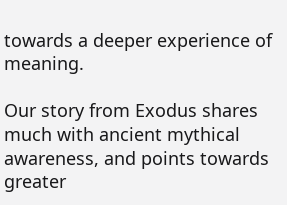towards a deeper experience of meaning.

Our story from Exodus shares much with ancient mythical awareness, and points towards greater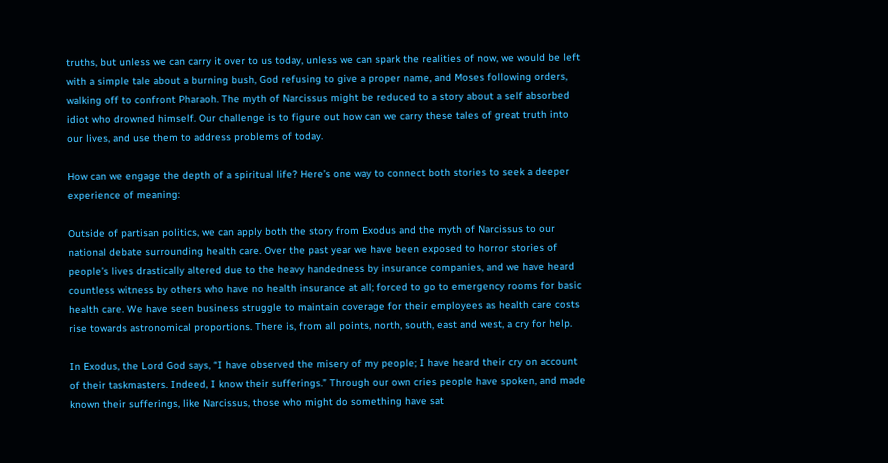truths, but unless we can carry it over to us today, unless we can spark the realities of now, we would be left with a simple tale about a burning bush, God refusing to give a proper name, and Moses following orders, walking off to confront Pharaoh. The myth of Narcissus might be reduced to a story about a self absorbed idiot who drowned himself. Our challenge is to figure out how can we carry these tales of great truth into our lives, and use them to address problems of today.

How can we engage the depth of a spiritual life? Here’s one way to connect both stories to seek a deeper experience of meaning:

Outside of partisan politics, we can apply both the story from Exodus and the myth of Narcissus to our national debate surrounding health care. Over the past year we have been exposed to horror stories of people’s lives drastically altered due to the heavy handedness by insurance companies, and we have heard countless witness by others who have no health insurance at all; forced to go to emergency rooms for basic health care. We have seen business struggle to maintain coverage for their employees as health care costs rise towards astronomical proportions. There is, from all points, north, south, east and west, a cry for help.

In Exodus, the Lord God says, “I have observed the misery of my people; I have heard their cry on account of their taskmasters. Indeed, I know their sufferings.” Through our own cries people have spoken, and made known their sufferings, like Narcissus, those who might do something have sat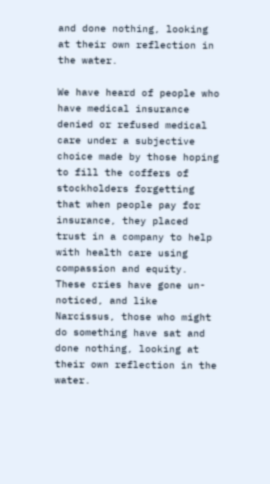and done nothing, looking at their own reflection in the water.

We have heard of people who have medical insurance denied or refused medical care under a subjective choice made by those hoping to fill the coffers of stockholders forgetting that when people pay for insurance, they placed trust in a company to help with health care using compassion and equity. These cries have gone un-noticed, and like Narcissus, those who might do something have sat and done nothing, looking at their own reflection in the water.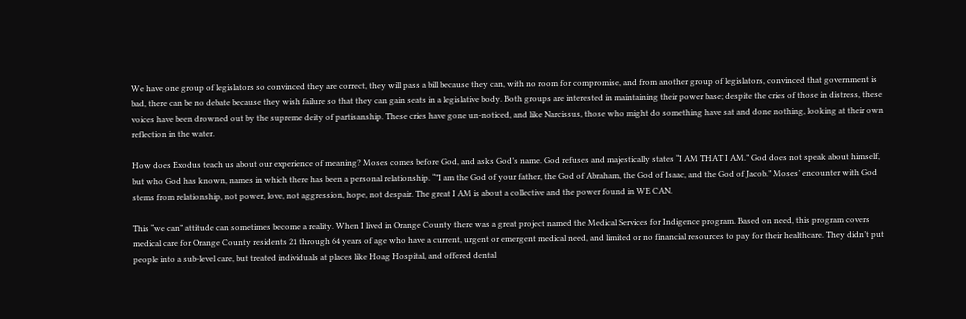We have one group of legislators so convinced they are correct, they will pass a bill because they can, with no room for compromise, and from another group of legislators, convinced that government is bad, there can be no debate because they wish failure so that they can gain seats in a legislative body. Both groups are interested in maintaining their power base; despite the cries of those in distress, these voices have been drowned out by the supreme deity of partisanship. These cries have gone un-noticed, and like Narcissus, those who might do something have sat and done nothing, looking at their own reflection in the water.

How does Exodus teach us about our experience of meaning? Moses comes before God, and asks God’s name. God refuses and majestically states “I AM THAT I AM.” God does not speak about himself, but who God has known, names in which there has been a personal relationship. “”I am the God of your father, the God of Abraham, the God of Isaac, and the God of Jacob.” Moses’ encounter with God stems from relationship, not power, love, not aggression, hope, not despair. The great I AM is about a collective and the power found in WE CAN.

This “we can” attitude can sometimes become a reality. When I lived in Orange County there was a great project named the Medical Services for Indigence program. Based on need, this program covers medical care for Orange County residents 21 through 64 years of age who have a current, urgent or emergent medical need, and limited or no financial resources to pay for their healthcare. They didn’t put people into a sub-level care, but treated individuals at places like Hoag Hospital, and offered dental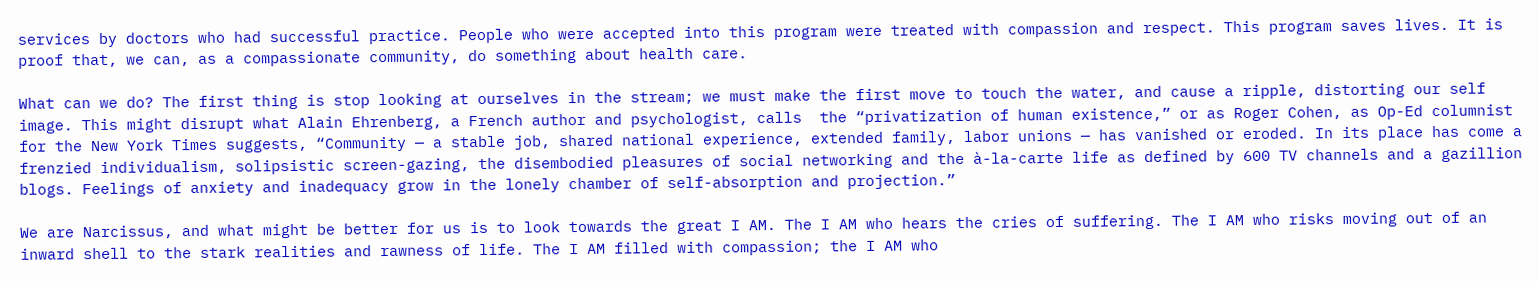services by doctors who had successful practice. People who were accepted into this program were treated with compassion and respect. This program saves lives. It is proof that, we can, as a compassionate community, do something about health care.

What can we do? The first thing is stop looking at ourselves in the stream; we must make the first move to touch the water, and cause a ripple, distorting our self image. This might disrupt what Alain Ehrenberg, a French author and psychologist, calls  the “privatization of human existence,” or as Roger Cohen, as Op-Ed columnist for the New York Times suggests, “Community — a stable job, shared national experience, extended family, labor unions — has vanished or eroded. In its place has come a frenzied individualism, solipsistic screen-gazing, the disembodied pleasures of social networking and the à-la-carte life as defined by 600 TV channels and a gazillion blogs. Feelings of anxiety and inadequacy grow in the lonely chamber of self-absorption and projection.”

We are Narcissus, and what might be better for us is to look towards the great I AM. The I AM who hears the cries of suffering. The I AM who risks moving out of an inward shell to the stark realities and rawness of life. The I AM filled with compassion; the I AM who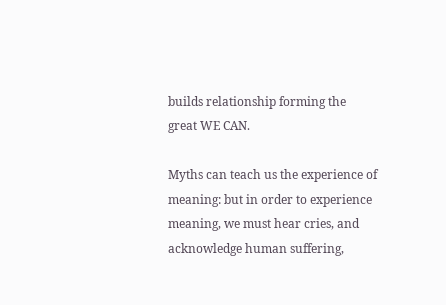builds relationship forming the great WE CAN.

Myths can teach us the experience of meaning: but in order to experience meaning, we must hear cries, and acknowledge human suffering,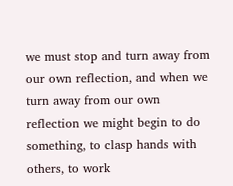we must stop and turn away from our own reflection, and when we turn away from our own reflection we might begin to do something, to clasp hands with others, to work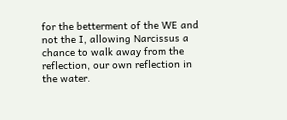for the betterment of the WE and not the I, allowing Narcissus a chance to walk away from the reflection, our own reflection in the water.